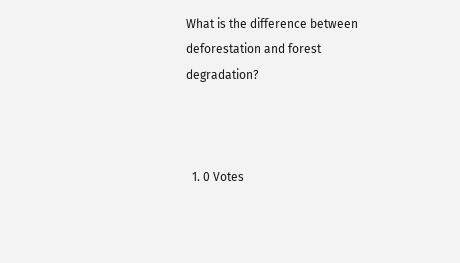What is the difference between deforestation and forest degradation?



  1. 0 Votes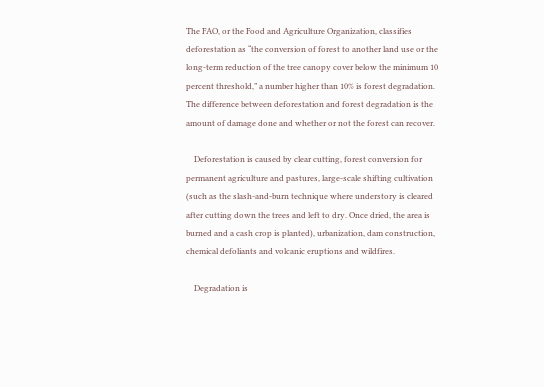The FAO, or the Food and Agriculture Organization, classifies deforestation as “the conversion of forest to another land use or the long-term reduction of the tree canopy cover below the minimum 10 percent threshold,” a number higher than 10% is forest degradation. The difference between deforestation and forest degradation is the amount of damage done and whether or not the forest can recover.

    Deforestation is caused by clear cutting, forest conversion for permanent agriculture and pastures, large-scale shifting cultivation (such as the slash-and-burn technique where understory is cleared after cutting down the trees and left to dry. Once dried, the area is burned and a cash crop is planted), urbanization, dam construction, chemical defoliants and volcanic eruptions and wildfires.

    Degradation is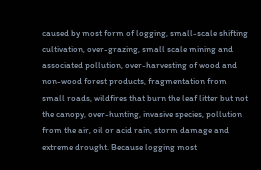caused by most form of logging, small-scale shifting cultivation, over-grazing, small scale mining and associated pollution, over-harvesting of wood and non-wood forest products, fragmentation from small roads, wildfires that burn the leaf litter but not the canopy, over-hunting, invasive species, pollution from the air, oil or acid rain, storm damage and extreme drought. Because logging most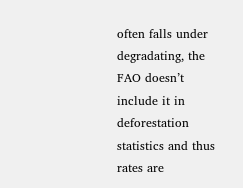often falls under degradating, the FAO doesn’t include it in deforestation statistics and thus rates are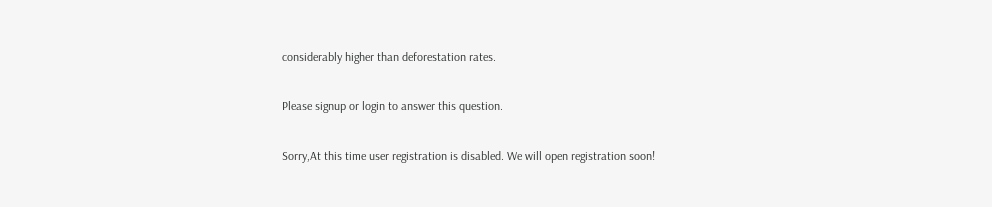considerably higher than deforestation rates.

Please signup or login to answer this question.

Sorry,At this time user registration is disabled. We will open registration soon!